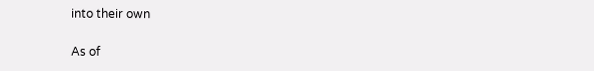into their own

As of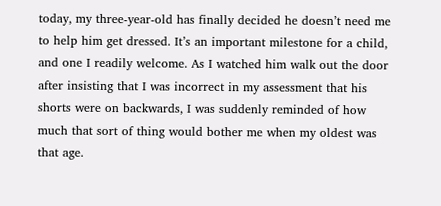today, my three-year-old has finally decided he doesn’t need me to help him get dressed. It’s an important milestone for a child, and one I readily welcome. As I watched him walk out the door after insisting that I was incorrect in my assessment that his shorts were on backwards, I was suddenly reminded of how much that sort of thing would bother me when my oldest was that age.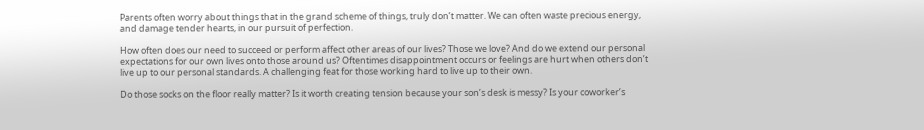Parents often worry about things that in the grand scheme of things, truly don’t matter. We can often waste precious energy, and damage tender hearts, in our pursuit of perfection.

How often does our need to succeed or perform affect other areas of our lives? Those we love? And do we extend our personal expectations for our own lives onto those around us? Oftentimes disappointment occurs or feelings are hurt when others don’t live up to our personal standards. A challenging feat for those working hard to live up to their own.

Do those socks on the floor really matter? Is it worth creating tension because your son’s desk is messy? Is your coworker’s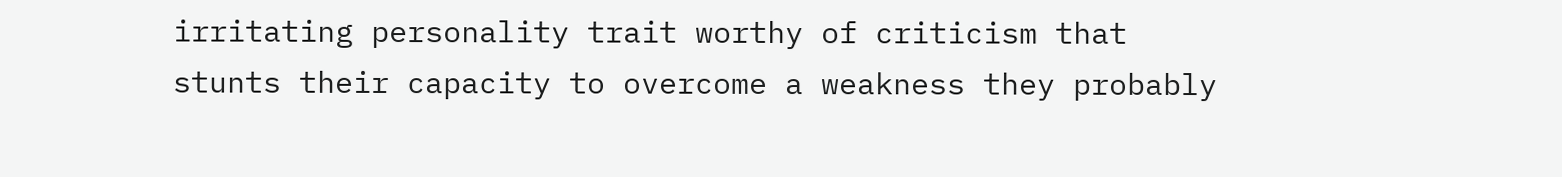irritating personality trait worthy of criticism that stunts their capacity to overcome a weakness they probably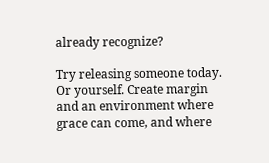already recognize?

Try releasing someone today. Or yourself. Create margin and an environment where grace can come, and where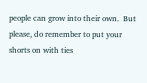people can grow into their own.  But please, do remember to put your shorts on with ties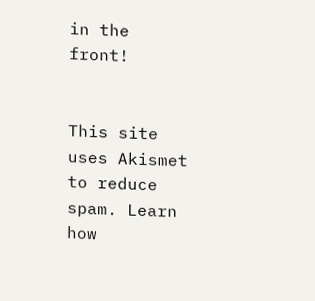in the front!


This site uses Akismet to reduce spam. Learn how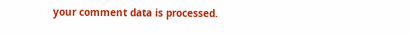your comment data is processed.